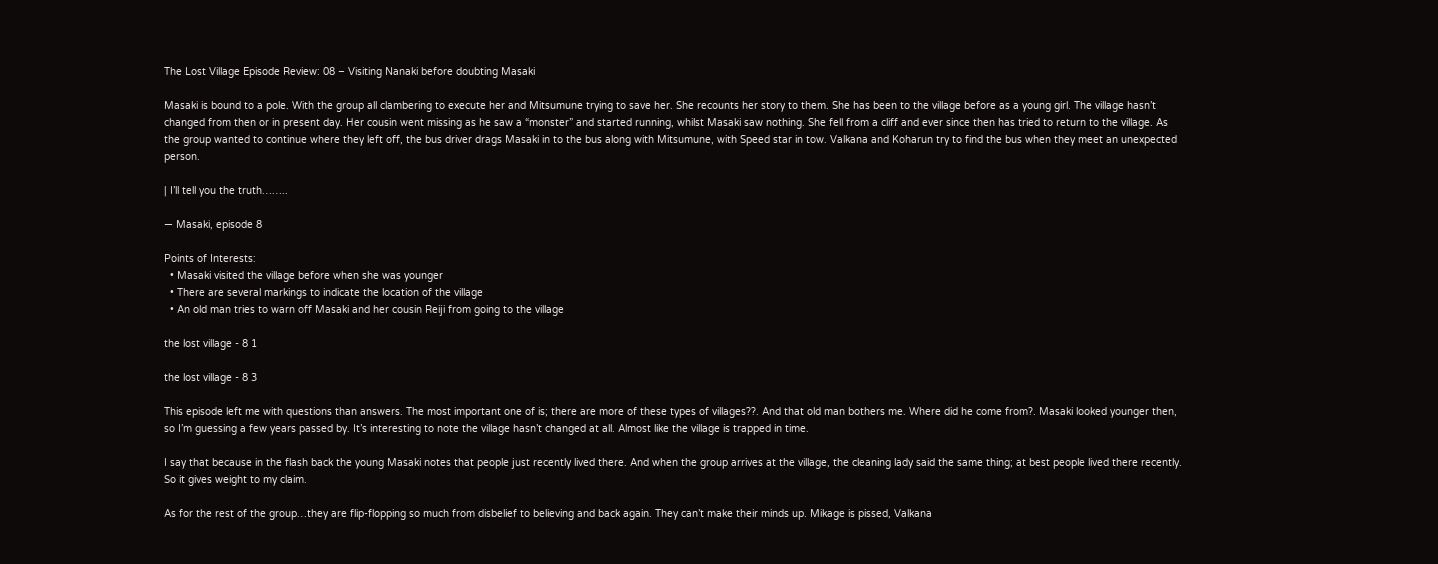The Lost Village Episode Review: 08 – Visiting Nanaki before doubting Masaki

Masaki is bound to a pole. With the group all clambering to execute her and Mitsumune trying to save her. She recounts her story to them. She has been to the village before as a young girl. The village hasn’t changed from then or in present day. Her cousin went missing as he saw a “monster” and started running, whilst Masaki saw nothing. She fell from a cliff and ever since then has tried to return to the village. As the group wanted to continue where they left off, the bus driver drags Masaki in to the bus along with Mitsumune, with Speed star in tow. Valkana and Koharun try to find the bus when they meet an unexpected person.

| I’ll tell you the truth……..

— Masaki, episode 8

Points of Interests:
  • Masaki visited the village before when she was younger
  • There are several markings to indicate the location of the village
  • An old man tries to warn off Masaki and her cousin Reiji from going to the village

the lost village - 8 1

the lost village - 8 3

This episode left me with questions than answers. The most important one of is; there are more of these types of villages??. And that old man bothers me. Where did he come from?. Masaki looked younger then, so I’m guessing a few years passed by. It’s interesting to note the village hasn’t changed at all. Almost like the village is trapped in time.

I say that because in the flash back the young Masaki notes that people just recently lived there. And when the group arrives at the village, the cleaning lady said the same thing; at best people lived there recently. So it gives weight to my claim.

As for the rest of the group…they are flip-flopping so much from disbelief to believing and back again. They can’t make their minds up. Mikage is pissed, Valkana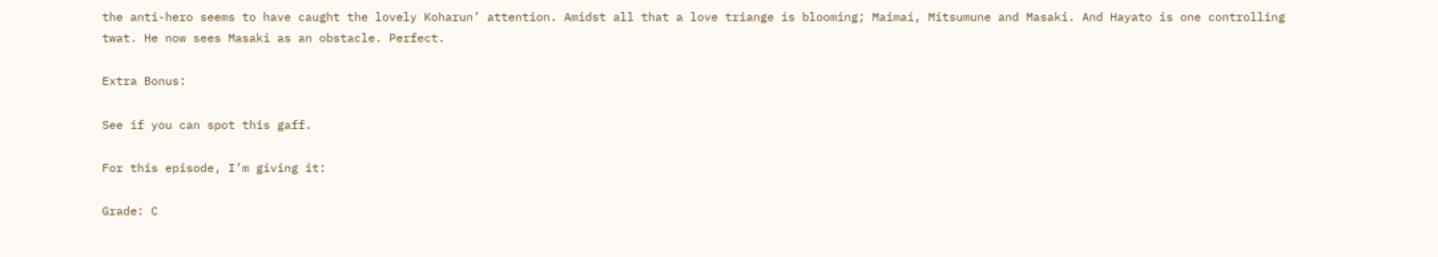the anti-hero seems to have caught the lovely Koharun’ attention. Amidst all that a love triange is blooming; Maimai, Mitsumune and Masaki. And Hayato is one controlling twat. He now sees Masaki as an obstacle. Perfect.

Extra Bonus:

See if you can spot this gaff.

For this episode, I’m giving it:

Grade: C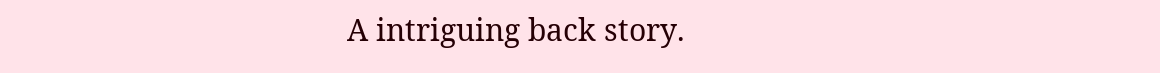A intriguing back story.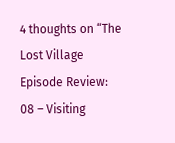4 thoughts on “The Lost Village Episode Review: 08 – Visiting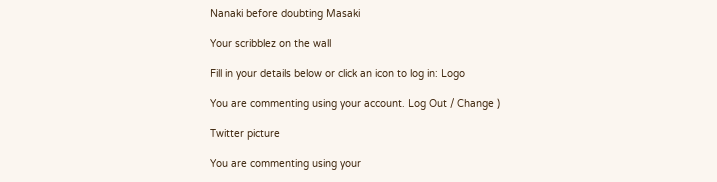Nanaki before doubting Masaki

Your scribblez on the wall

Fill in your details below or click an icon to log in: Logo

You are commenting using your account. Log Out / Change )

Twitter picture

You are commenting using your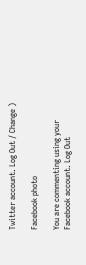Twitter account. Log Out / Change )

Facebook photo

You are commenting using your Facebook account. Log Out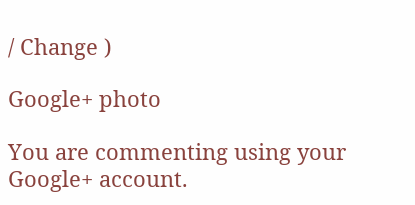/ Change )

Google+ photo

You are commenting using your Google+ account.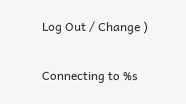Log Out / Change )

Connecting to %s